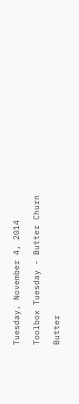Tuesday, November 4, 2014

Toolbox Tuesday - Butter Churn

Butter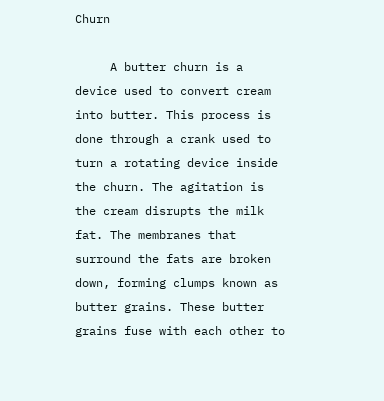Churn

     A butter churn is a device used to convert cream into butter. This process is done through a crank used to turn a rotating device inside the churn. The agitation is the cream disrupts the milk fat. The membranes that surround the fats are broken down, forming clumps known as butter grains. These butter grains fuse with each other to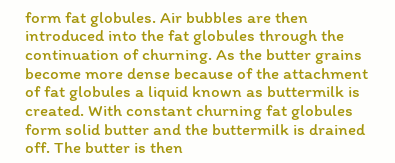form fat globules. Air bubbles are then introduced into the fat globules through the continuation of churning. As the butter grains become more dense because of the attachment of fat globules a liquid known as buttermilk is created. With constant churning fat globules form solid butter and the buttermilk is drained off. The butter is then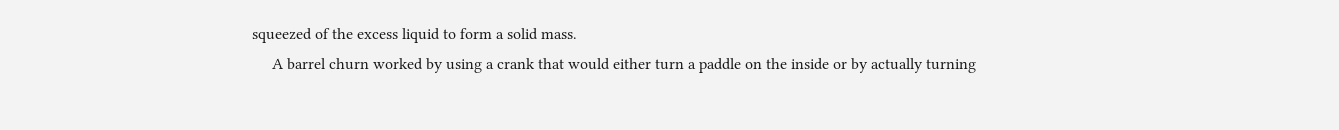squeezed of the excess liquid to form a solid mass.
     A barrel churn worked by using a crank that would either turn a paddle on the inside or by actually turning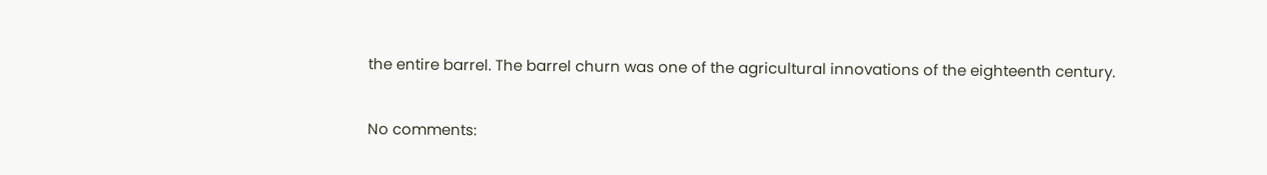the entire barrel. The barrel churn was one of the agricultural innovations of the eighteenth century.

No comments: